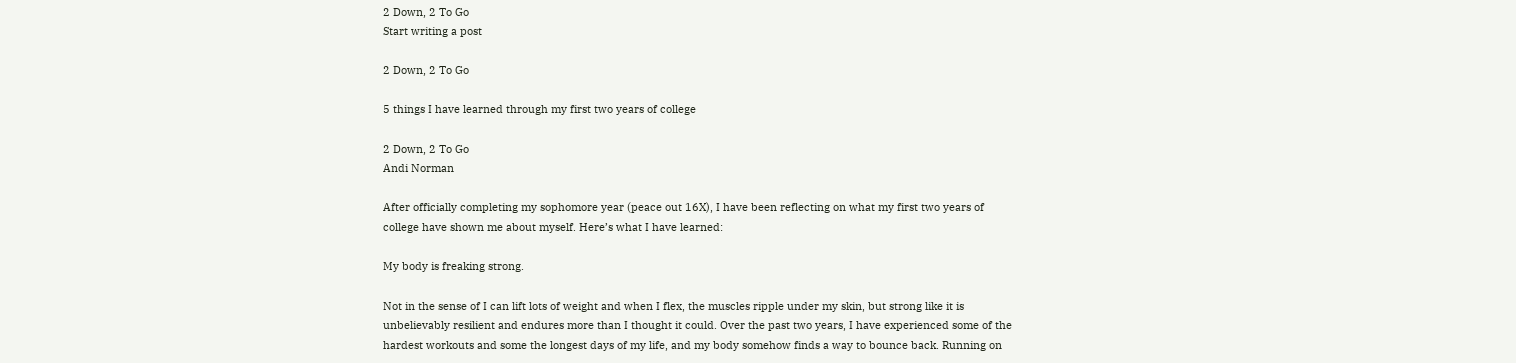2 Down, 2 To Go
Start writing a post

2 Down, 2 To Go

5 things I have learned through my first two years of college

2 Down, 2 To Go
Andi Norman

After officially completing my sophomore year (peace out 16X), I have been reflecting on what my first two years of college have shown me about myself. Here’s what I have learned:

My body is freaking strong.

Not in the sense of I can lift lots of weight and when I flex, the muscles ripple under my skin, but strong like it is unbelievably resilient and endures more than I thought it could. Over the past two years, I have experienced some of the hardest workouts and some the longest days of my life, and my body somehow finds a way to bounce back. Running on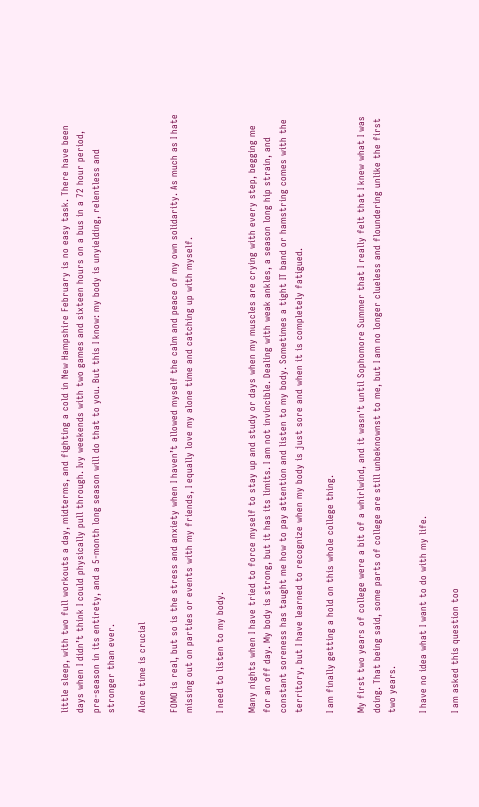little sleep, with two full workouts a day, midterms, and fighting a cold in New Hampshire February is no easy task. There have been days when I didn’t think I could physically pull through. Ivy weekends with two games and sixteen hours on a bus in a 72 hour period, pre-season in its entirety, and a 5-month long season will do that to you. But this I know: my body is unyielding, relentless and stronger than ever.

Alone time is crucial

FOMO is real, but so is the stress and anxiety when I haven’t allowed myself the calm and peace of my own solidarity. As much as I hate missing out on parties or events with my friends, I equally love my alone time and catching up with myself.

I need to listen to my body.

Many nights when I have tried to force myself to stay up and study or days when my muscles are crying with every step, begging me for an off day. My body is strong, but it has its limits. I am not invincible. Dealing with weak ankles, a season long hip strain, and constant soreness has taught me how to pay attention and listen to my body. Sometimes a tight IT band or hamstring comes with the territory, but I have learned to recognize when my body is just sore and when it is completely fatigued.

I am finally getting a hold on this whole college thing.

My first two years of college were a bit of a whirlwind, and it wasn't until Sophomore Summer that I really felt that I knew what I was doing. That being said, some parts of college are still unbeknownst to me, but I am no longer clueless and floundering unlike the first two years.

I have no idea what I want to do with my life.

I am asked this question too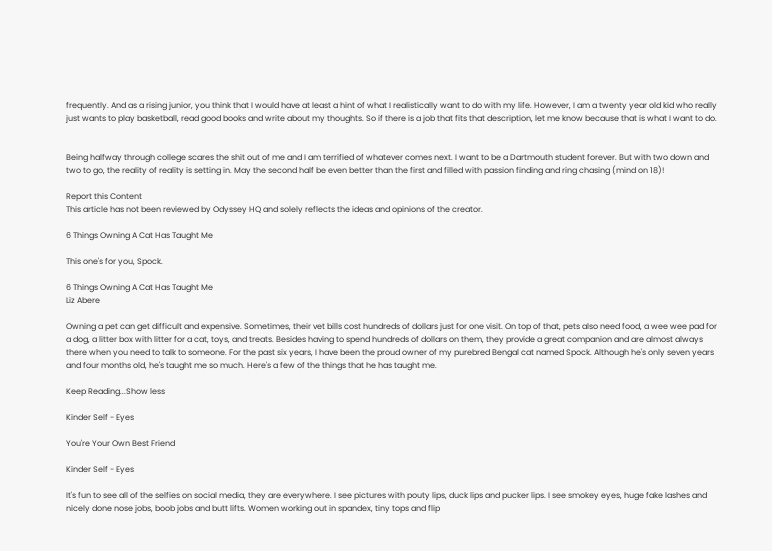frequently. And as a rising junior, you think that I would have at least a hint of what I realistically want to do with my life. However, I am a twenty year old kid who really just wants to play basketball, read good books and write about my thoughts. So if there is a job that fits that description, let me know because that is what I want to do.


Being halfway through college scares the shit out of me and I am terrified of whatever comes next. I want to be a Dartmouth student forever. But with two down and two to go, the reality of reality is setting in. May the second half be even better than the first and filled with passion finding and ring chasing (mind on 18)!

Report this Content
This article has not been reviewed by Odyssey HQ and solely reflects the ideas and opinions of the creator.

6 Things Owning A Cat Has Taught Me

This one's for you, Spock.

6 Things Owning A Cat Has Taught Me
Liz Abere

Owning a pet can get difficult and expensive. Sometimes, their vet bills cost hundreds of dollars just for one visit. On top of that, pets also need food, a wee wee pad for a dog, a litter box with litter for a cat, toys, and treats. Besides having to spend hundreds of dollars on them, they provide a great companion and are almost always there when you need to talk to someone. For the past six years, I have been the proud owner of my purebred Bengal cat named Spock. Although he's only seven years and four months old, he's taught me so much. Here's a few of the things that he has taught me.

Keep Reading...Show less

Kinder Self - Eyes

You're Your Own Best Friend

Kinder Self - Eyes

It's fun to see all of the selfies on social media, they are everywhere. I see pictures with pouty lips, duck lips and pucker lips. I see smokey eyes, huge fake lashes and nicely done nose jobs, boob jobs and butt lifts. Women working out in spandex, tiny tops and flip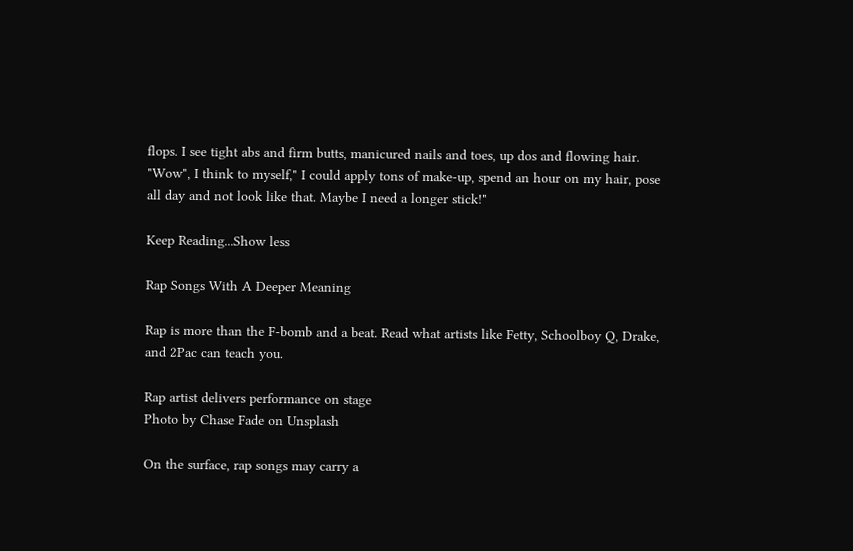flops. I see tight abs and firm butts, manicured nails and toes, up dos and flowing hair. "Wow", I think to myself," I could apply tons of make-up, spend an hour on my hair, pose all day and not look like that. Maybe I need a longer stick!"

Keep Reading...Show less

Rap Songs With A Deeper Meaning

Rap is more than the F-bomb and a beat. Read what artists like Fetty, Schoolboy Q, Drake, and 2Pac can teach you.

Rap artist delivers performance on stage
Photo by Chase Fade on Unsplash

On the surface, rap songs may carry a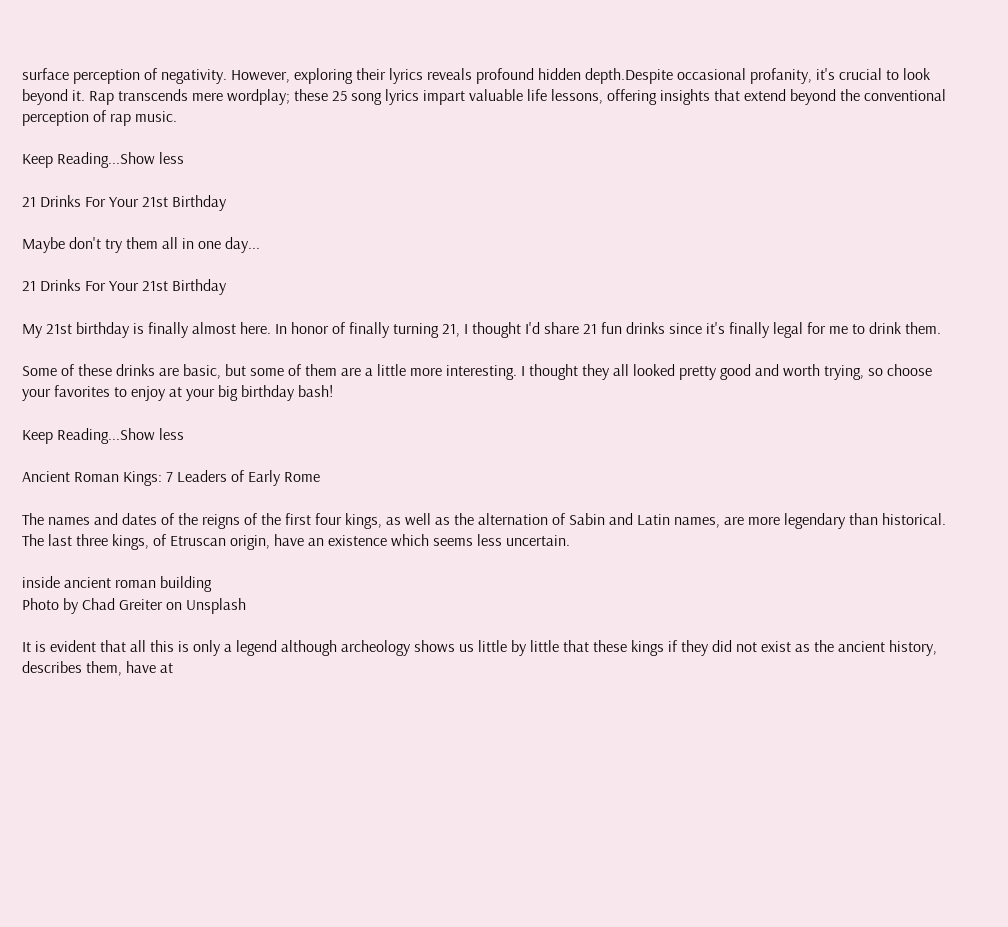surface perception of negativity. However, exploring their lyrics reveals profound hidden depth.Despite occasional profanity, it's crucial to look beyond it. Rap transcends mere wordplay; these 25 song lyrics impart valuable life lessons, offering insights that extend beyond the conventional perception of rap music.

Keep Reading...Show less

21 Drinks For Your 21st Birthday

Maybe don't try them all in one day...

21 Drinks For Your 21st Birthday

My 21st birthday is finally almost here. In honor of finally turning 21, I thought I'd share 21 fun drinks since it's finally legal for me to drink them.

Some of these drinks are basic, but some of them are a little more interesting. I thought they all looked pretty good and worth trying, so choose your favorites to enjoy at your big birthday bash!

Keep Reading...Show less

Ancient Roman Kings: 7 Leaders of Early Rome

The names and dates of the reigns of the first four kings, as well as the alternation of Sabin and Latin names, are more legendary than historical. The last three kings, of Etruscan origin, have an existence which seems less uncertain.

inside ancient roman building
Photo by Chad Greiter on Unsplash

It is evident that all this is only a legend although archeology shows us little by little that these kings if they did not exist as the ancient history, describes them, have at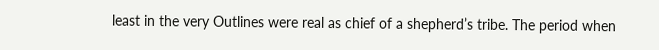least in the very Outlines were real as chief of a shepherd’s tribe. The period when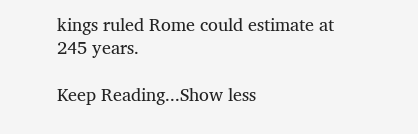kings ruled Rome could estimate at 245 years.

Keep Reading...Show less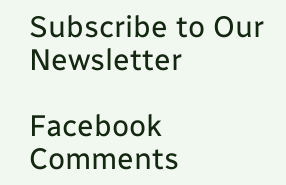Subscribe to Our Newsletter

Facebook Comments